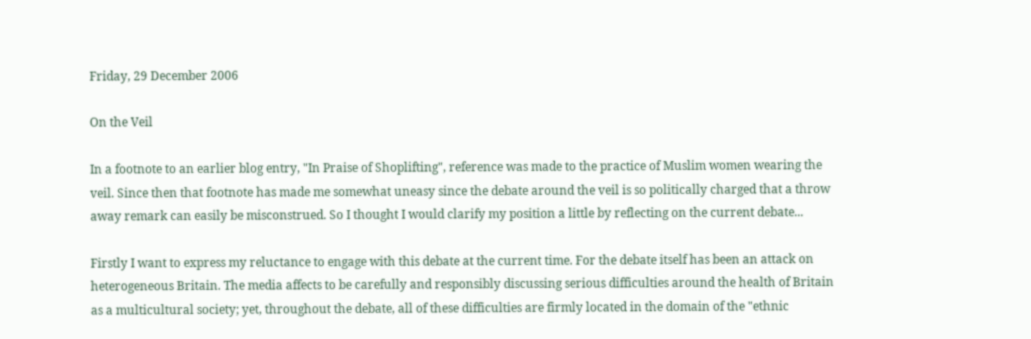Friday, 29 December 2006

On the Veil

In a footnote to an earlier blog entry, "In Praise of Shoplifting", reference was made to the practice of Muslim women wearing the veil. Since then that footnote has made me somewhat uneasy since the debate around the veil is so politically charged that a throw away remark can easily be misconstrued. So I thought I would clarify my position a little by reflecting on the current debate...

Firstly I want to express my reluctance to engage with this debate at the current time. For the debate itself has been an attack on heterogeneous Britain. The media affects to be carefully and responsibly discussing serious difficulties around the health of Britain as a multicultural society; yet, throughout the debate, all of these difficulties are firmly located in the domain of the "ethnic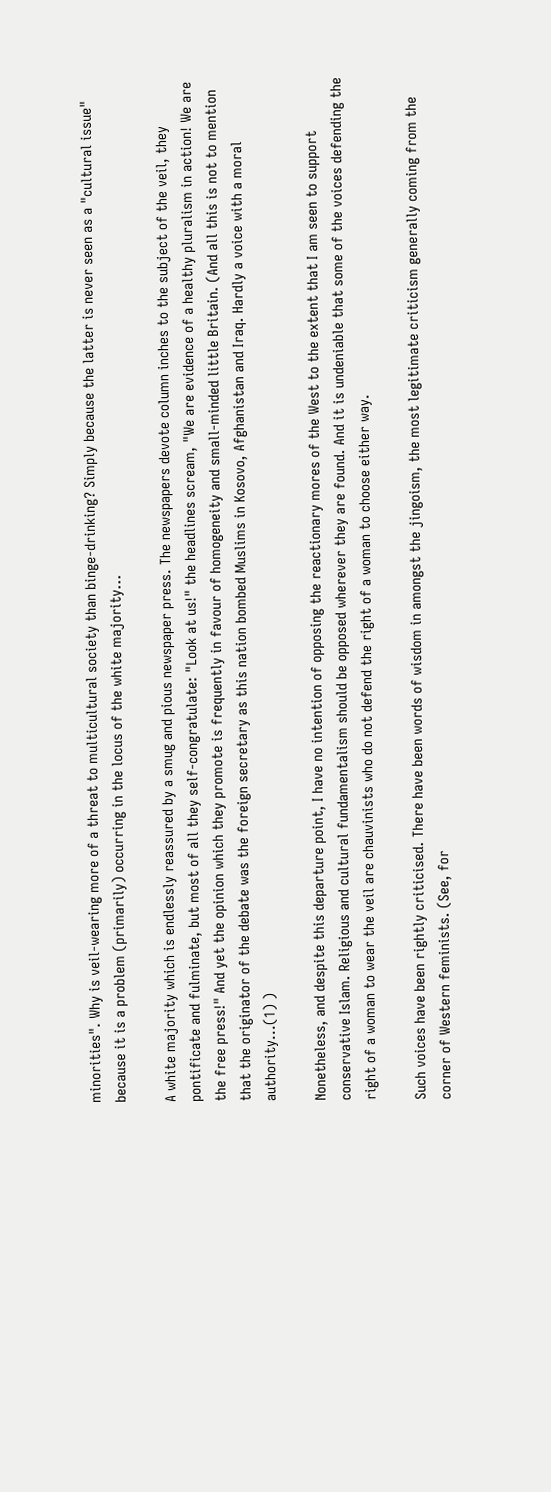minorities". Why is veil-wearing more of a threat to multicultural society than binge-drinking? Simply because the latter is never seen as a "cultural issue" because it is a problem (primarily) occurring in the locus of the white majority...

A white majority which is endlessly reassured by a smug and pious newspaper press. The newspapers devote column inches to the subject of the veil, they pontificate and fulminate, but most of all they self-congratulate: "Look at us!" the headlines scream, "We are evidence of a healthy pluralism in action! We are the free press!" And yet the opinion which they promote is frequently in favour of homogeneity and small-minded little Britain. (And all this is not to mention that the originator of the debate was the foreign secretary as this nation bombed Muslims in Kosovo, Afghanistan and Iraq. Hardly a voice with a moral authority...(1) )

Nonetheless, and despite this departure point, I have no intention of opposing the reactionary mores of the West to the extent that I am seen to support conservative Islam. Religious and cultural fundamentalism should be opposed wherever they are found. And it is undeniable that some of the voices defending the right of a woman to wear the veil are chauvinists who do not defend the right of a woman to choose either way.

Such voices have been rightly criticised. There have been words of wisdom in amongst the jingoism, the most legitimate criticism generally coming from the corner of Western feminists. (See, for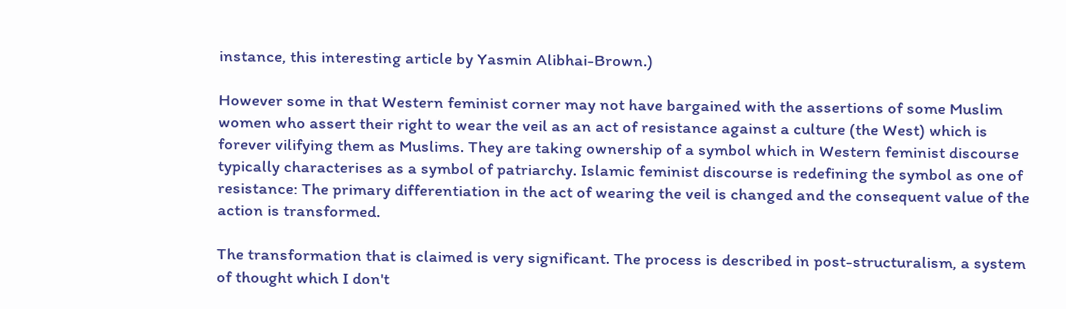instance, this interesting article by Yasmin Alibhai-Brown.)

However some in that Western feminist corner may not have bargained with the assertions of some Muslim women who assert their right to wear the veil as an act of resistance against a culture (the West) which is forever vilifying them as Muslims. They are taking ownership of a symbol which in Western feminist discourse typically characterises as a symbol of patriarchy. Islamic feminist discourse is redefining the symbol as one of resistance: The primary differentiation in the act of wearing the veil is changed and the consequent value of the action is transformed.

The transformation that is claimed is very significant. The process is described in post-structuralism, a system of thought which I don't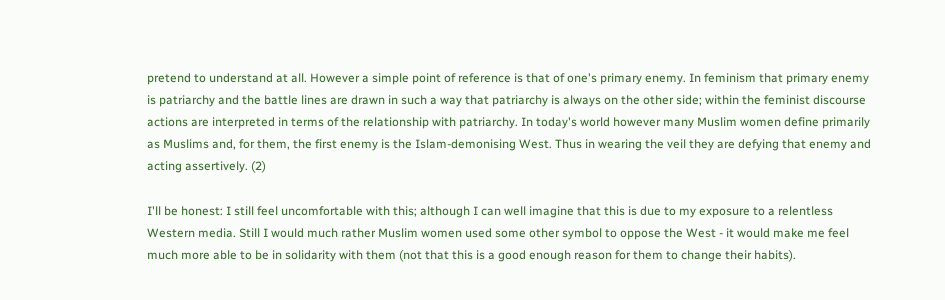pretend to understand at all. However a simple point of reference is that of one's primary enemy. In feminism that primary enemy is patriarchy and the battle lines are drawn in such a way that patriarchy is always on the other side; within the feminist discourse actions are interpreted in terms of the relationship with patriarchy. In today's world however many Muslim women define primarily as Muslims and, for them, the first enemy is the Islam-demonising West. Thus in wearing the veil they are defying that enemy and acting assertively. (2)

I'll be honest: I still feel uncomfortable with this; although I can well imagine that this is due to my exposure to a relentless Western media. Still I would much rather Muslim women used some other symbol to oppose the West - it would make me feel much more able to be in solidarity with them (not that this is a good enough reason for them to change their habits).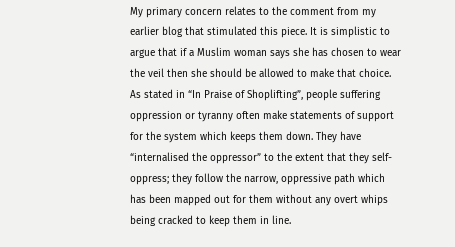My primary concern relates to the comment from my earlier blog that stimulated this piece. It is simplistic to argue that if a Muslim woman says she has chosen to wear the veil then she should be allowed to make that choice. As stated in “In Praise of Shoplifting”, people suffering oppression or tyranny often make statements of support for the system which keeps them down. They have “internalised the oppressor” to the extent that they self-oppress; they follow the narrow, oppressive path which has been mapped out for them without any overt whips being cracked to keep them in line.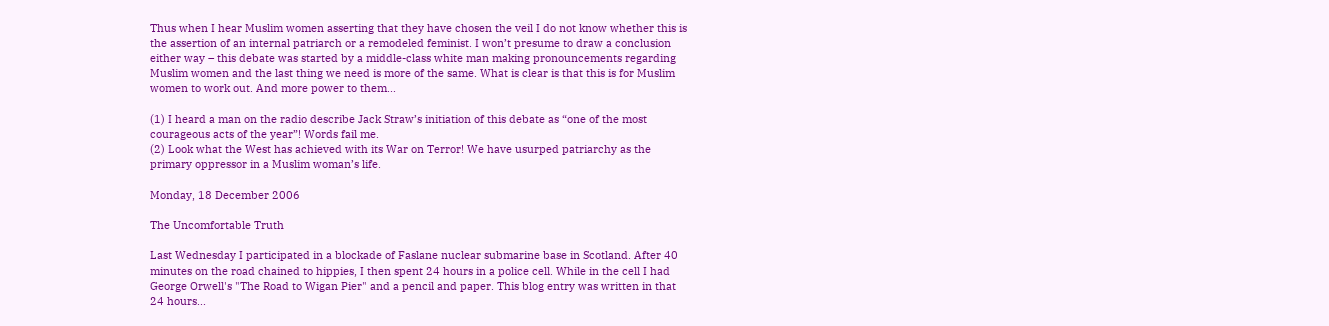Thus when I hear Muslim women asserting that they have chosen the veil I do not know whether this is the assertion of an internal patriarch or a remodeled feminist. I won’t presume to draw a conclusion either way – this debate was started by a middle-class white man making pronouncements regarding Muslim women and the last thing we need is more of the same. What is clear is that this is for Muslim women to work out. And more power to them...

(1) I heard a man on the radio describe Jack Straw’s initiation of this debate as “one of the most courageous acts of the year”! Words fail me.
(2) Look what the West has achieved with its War on Terror! We have usurped patriarchy as the primary oppressor in a Muslim woman’s life.

Monday, 18 December 2006

The Uncomfortable Truth

Last Wednesday I participated in a blockade of Faslane nuclear submarine base in Scotland. After 40 minutes on the road chained to hippies, I then spent 24 hours in a police cell. While in the cell I had George Orwell's "The Road to Wigan Pier" and a pencil and paper. This blog entry was written in that 24 hours...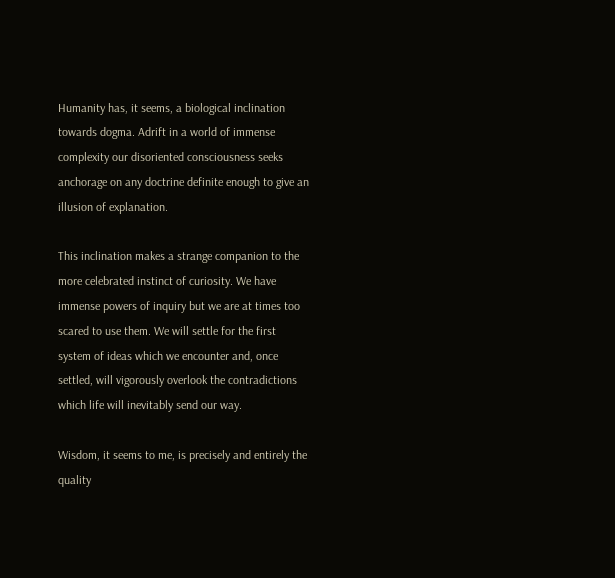Humanity has, it seems, a biological inclination towards dogma. Adrift in a world of immense complexity our disoriented consciousness seeks anchorage on any doctrine definite enough to give an illusion of explanation.

This inclination makes a strange companion to the more celebrated instinct of curiosity. We have immense powers of inquiry but we are at times too scared to use them. We will settle for the first system of ideas which we encounter and, once settled, will vigorously overlook the contradictions which life will inevitably send our way.

Wisdom, it seems to me, is precisely and entirely the quality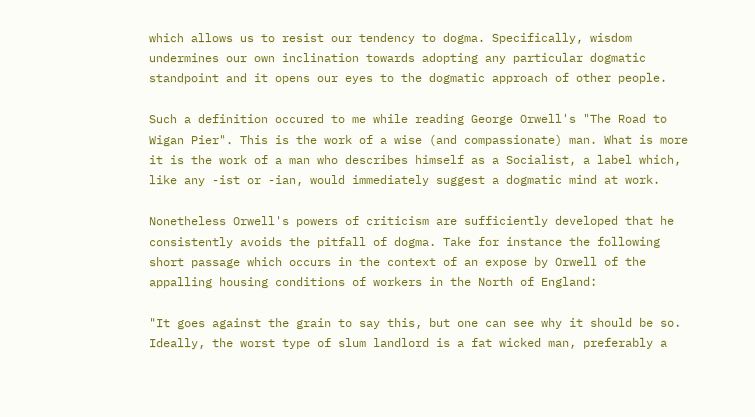which allows us to resist our tendency to dogma. Specifically, wisdom undermines our own inclination towards adopting any particular dogmatic standpoint and it opens our eyes to the dogmatic approach of other people.

Such a definition occured to me while reading George Orwell's "The Road to Wigan Pier". This is the work of a wise (and compassionate) man. What is more it is the work of a man who describes himself as a Socialist, a label which, like any -ist or -ian, would immediately suggest a dogmatic mind at work.

Nonetheless Orwell's powers of criticism are sufficiently developed that he consistently avoids the pitfall of dogma. Take for instance the following short passage which occurs in the context of an expose by Orwell of the appalling housing conditions of workers in the North of England:

"It goes against the grain to say this, but one can see why it should be so. Ideally, the worst type of slum landlord is a fat wicked man, preferably a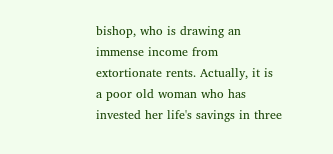bishop, who is drawing an immense income from extortionate rents. Actually, it is a poor old woman who has invested her life's savings in three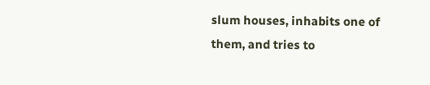slum houses, inhabits one of them, and tries to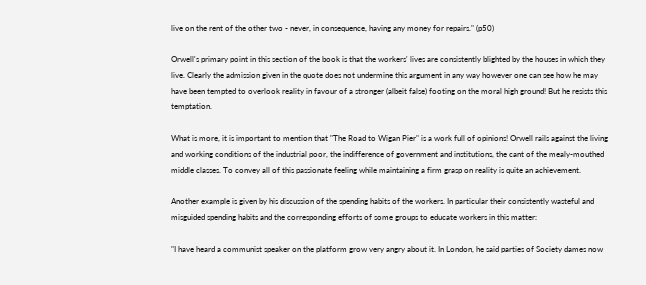live on the rent of the other two - never, in consequence, having any money for repairs." (p50)

Orwell's primary point in this section of the book is that the workers' lives are consistently blighted by the houses in which they live. Clearly the admission given in the quote does not undermine this argument in any way however one can see how he may have been tempted to overlook reality in favour of a stronger (albeit false) footing on the moral high ground! But he resists this temptation.

What is more, it is important to mention that "The Road to Wigan Pier" is a work full of opinions! Orwell rails against the living and working conditions of the industrial poor, the indifference of government and institutions, the cant of the mealy-mouthed middle classes. To convey all of this passionate feeling while maintaining a firm grasp on reality is quite an achievement.

Another example is given by his discussion of the spending habits of the workers. In particular their consistently wasteful and misguided spending habits and the corresponding efforts of some groups to educate workers in this matter:

"I have heard a communist speaker on the platform grow very angry about it. In London, he said parties of Society dames now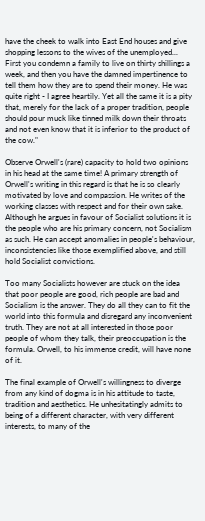have the cheek to walk into East End houses and give shopping lessons to the wives of the unemployed... First you condemn a family to live on thirty shillings a week, and then you have the damned impertinence to tell them how they are to spend their money. He was quite right - I agree heartily. Yet all the same it is a pity that, merely for the lack of a proper tradition, people should pour muck like tinned milk down their throats and not even know that it is inferior to the product of the cow."

Observe Orwell's (rare) capacity to hold two opinions in his head at the same time! A primary strength of Orwell's writing in this regard is that he is so clearly motivated by love and compassion. He writes of the working classes with respect and for their own sake. Although he argues in favour of Socialist solutions it is the people who are his primary concern, not Socialism as such. He can accept anomalies in people's behaviour, inconsistencies like those exemplified above, and still hold Socialist convictions.

Too many Socialists however are stuck on the idea that poor people are good, rich people are bad and Socialism is the answer. They do all they can to fit the world into this formula and disregard any inconvenient truth. They are not at all interested in those poor people of whom they talk, their preoccupation is the formula. Orwell, to his immense credit, will have none of it.

The final example of Orwell's willingness to diverge from any kind of dogma is in his attitude to taste, tradition and aesthetics. He unhesitatingly admits to being of a different character, with very different interests, to many of the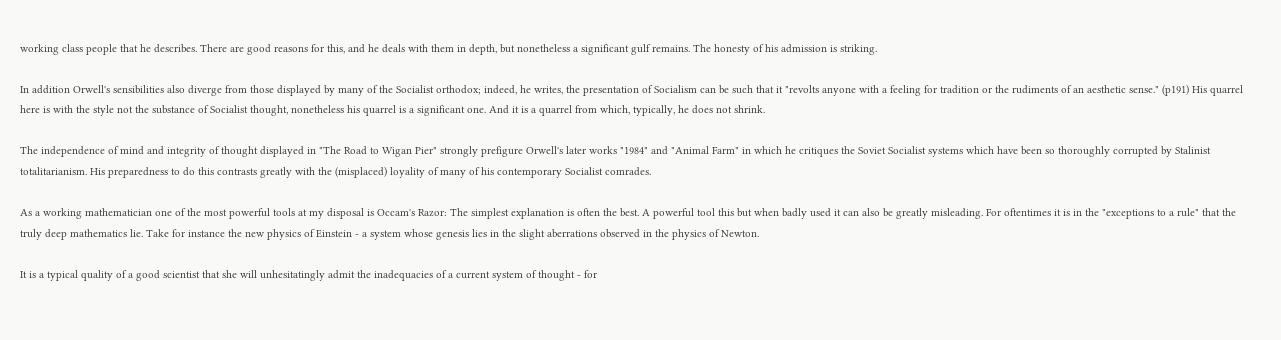working class people that he describes. There are good reasons for this, and he deals with them in depth, but nonetheless a significant gulf remains. The honesty of his admission is striking.

In addition Orwell's sensibilities also diverge from those displayed by many of the Socialist orthodox; indeed, he writes, the presentation of Socialism can be such that it "revolts anyone with a feeling for tradition or the rudiments of an aesthetic sense." (p191) His quarrel here is with the style not the substance of Socialist thought, nonetheless his quarrel is a significant one. And it is a quarrel from which, typically, he does not shrink.

The independence of mind and integrity of thought displayed in "The Road to Wigan Pier" strongly prefigure Orwell's later works "1984" and "Animal Farm" in which he critiques the Soviet Socialist systems which have been so thoroughly corrupted by Stalinist totalitarianism. His preparedness to do this contrasts greatly with the (misplaced) loyality of many of his contemporary Socialist comrades.

As a working mathematician one of the most powerful tools at my disposal is Occam's Razor: The simplest explanation is often the best. A powerful tool this but when badly used it can also be greatly misleading. For oftentimes it is in the "exceptions to a rule" that the truly deep mathematics lie. Take for instance the new physics of Einstein - a system whose genesis lies in the slight aberrations observed in the physics of Newton.

It is a typical quality of a good scientist that she will unhesitatingly admit the inadequacies of a current system of thought - for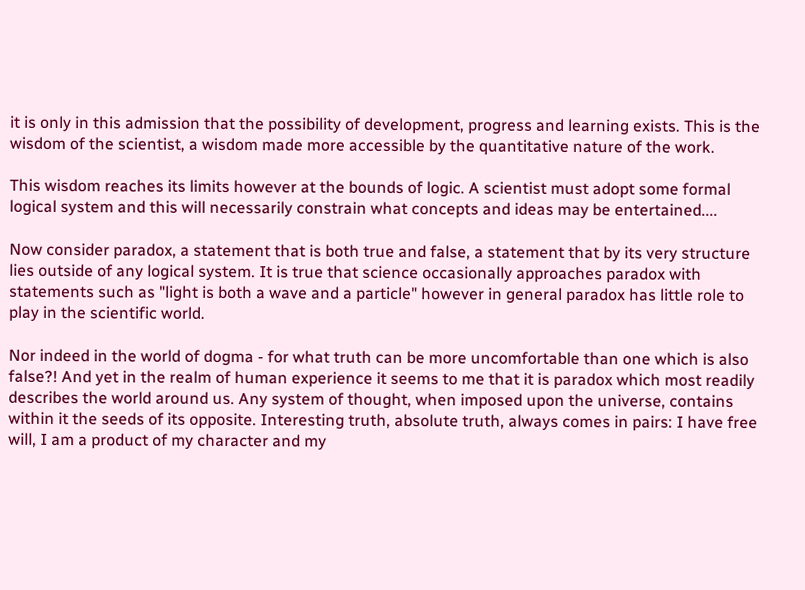it is only in this admission that the possibility of development, progress and learning exists. This is the wisdom of the scientist, a wisdom made more accessible by the quantitative nature of the work.

This wisdom reaches its limits however at the bounds of logic. A scientist must adopt some formal logical system and this will necessarily constrain what concepts and ideas may be entertained....

Now consider paradox, a statement that is both true and false, a statement that by its very structure lies outside of any logical system. It is true that science occasionally approaches paradox with statements such as "light is both a wave and a particle" however in general paradox has little role to play in the scientific world.

Nor indeed in the world of dogma - for what truth can be more uncomfortable than one which is also false?! And yet in the realm of human experience it seems to me that it is paradox which most readily describes the world around us. Any system of thought, when imposed upon the universe, contains within it the seeds of its opposite. Interesting truth, absolute truth, always comes in pairs: I have free will, I am a product of my character and my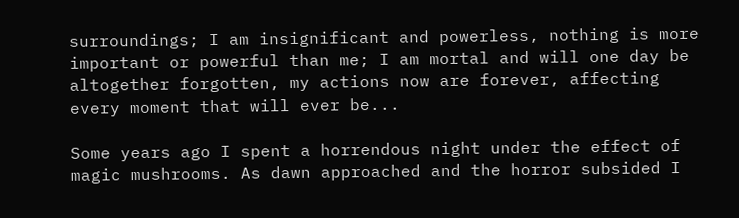surroundings; I am insignificant and powerless, nothing is more important or powerful than me; I am mortal and will one day be altogether forgotten, my actions now are forever, affecting every moment that will ever be...

Some years ago I spent a horrendous night under the effect of magic mushrooms. As dawn approached and the horror subsided I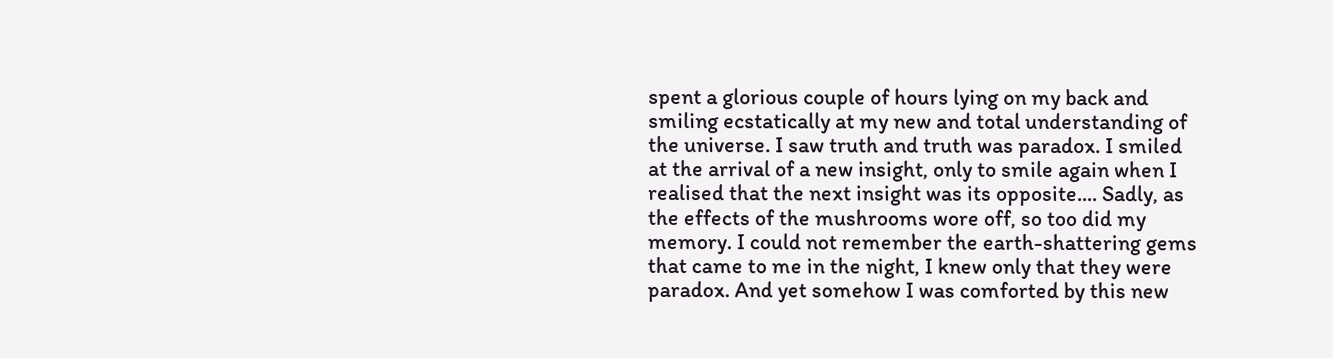spent a glorious couple of hours lying on my back and smiling ecstatically at my new and total understanding of the universe. I saw truth and truth was paradox. I smiled at the arrival of a new insight, only to smile again when I realised that the next insight was its opposite.... Sadly, as the effects of the mushrooms wore off, so too did my memory. I could not remember the earth-shattering gems that came to me in the night, I knew only that they were paradox. And yet somehow I was comforted by this new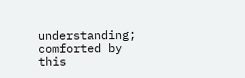understanding; comforted by this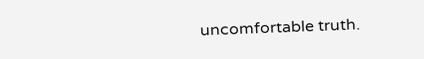uncomfortable truth.